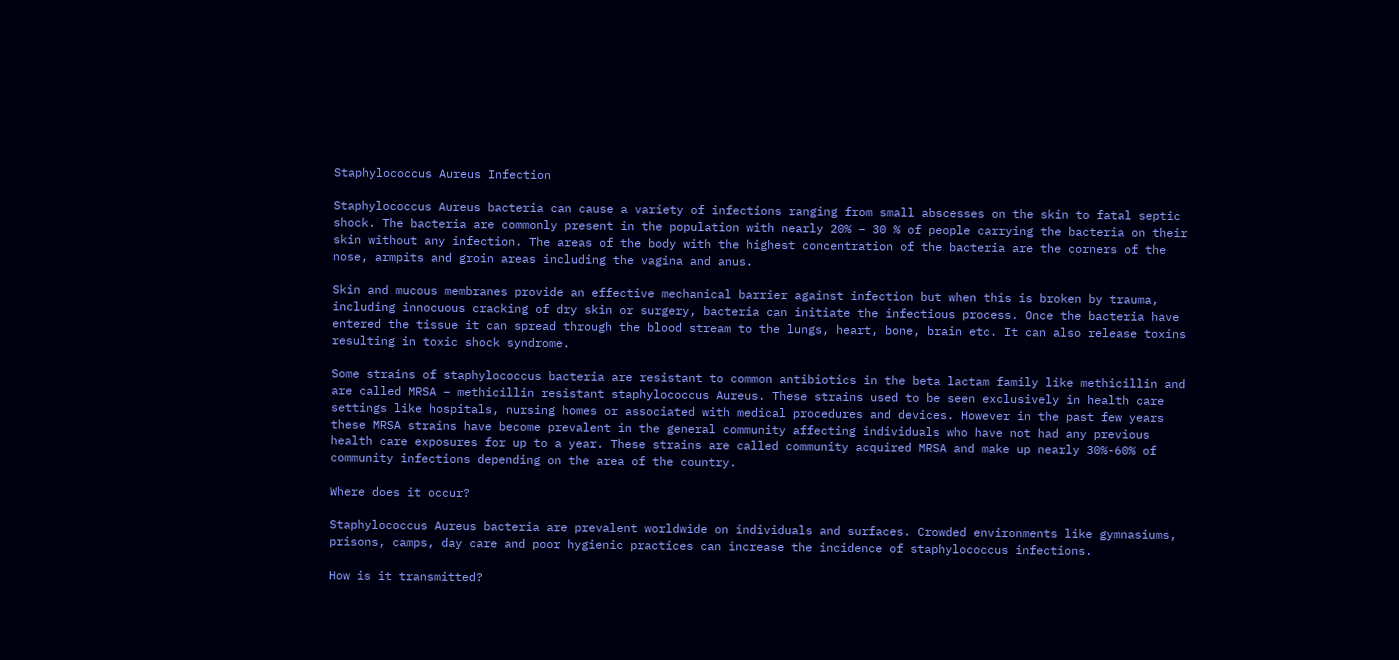Staphylococcus Aureus Infection

Staphylococcus Aureus bacteria can cause a variety of infections ranging from small abscesses on the skin to fatal septic shock. The bacteria are commonly present in the population with nearly 20% – 30 % of people carrying the bacteria on their skin without any infection. The areas of the body with the highest concentration of the bacteria are the corners of the nose, armpits and groin areas including the vagina and anus.

Skin and mucous membranes provide an effective mechanical barrier against infection but when this is broken by trauma, including innocuous cracking of dry skin or surgery, bacteria can initiate the infectious process. Once the bacteria have entered the tissue it can spread through the blood stream to the lungs, heart, bone, brain etc. It can also release toxins resulting in toxic shock syndrome.

Some strains of staphylococcus bacteria are resistant to common antibiotics in the beta lactam family like methicillin and are called MRSA – methicillin resistant staphylococcus Aureus. These strains used to be seen exclusively in health care settings like hospitals, nursing homes or associated with medical procedures and devices. However in the past few years these MRSA strains have become prevalent in the general community affecting individuals who have not had any previous health care exposures for up to a year. These strains are called community acquired MRSA and make up nearly 30%-60% of community infections depending on the area of the country.

Where does it occur?

Staphylococcus Aureus bacteria are prevalent worldwide on individuals and surfaces. Crowded environments like gymnasiums, prisons, camps, day care and poor hygienic practices can increase the incidence of staphylococcus infections.

How is it transmitted?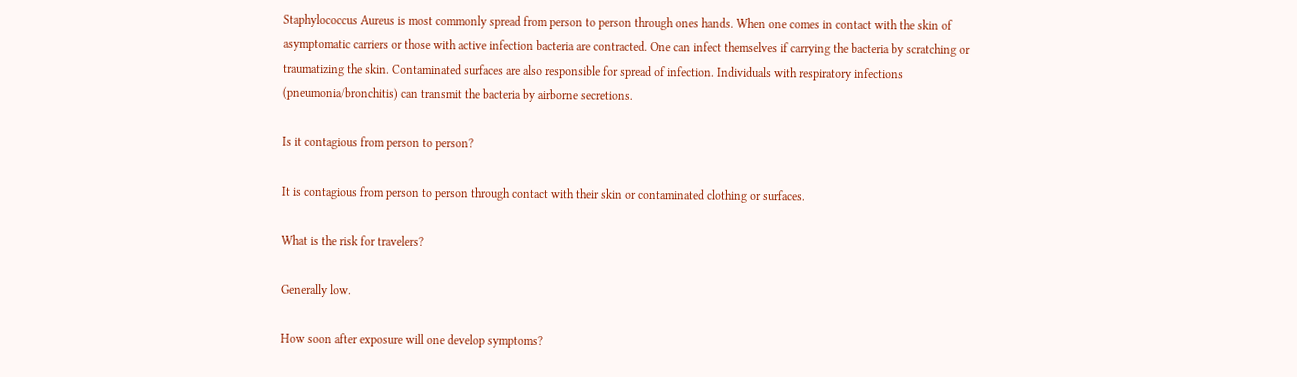Staphylococcus Aureus is most commonly spread from person to person through ones hands. When one comes in contact with the skin of asymptomatic carriers or those with active infection bacteria are contracted. One can infect themselves if carrying the bacteria by scratching or traumatizing the skin. Contaminated surfaces are also responsible for spread of infection. Individuals with respiratory infections (pneumonia/bronchitis) can transmit the bacteria by airborne secretions.

Is it contagious from person to person?

It is contagious from person to person through contact with their skin or contaminated clothing or surfaces.

What is the risk for travelers?

Generally low.

How soon after exposure will one develop symptoms?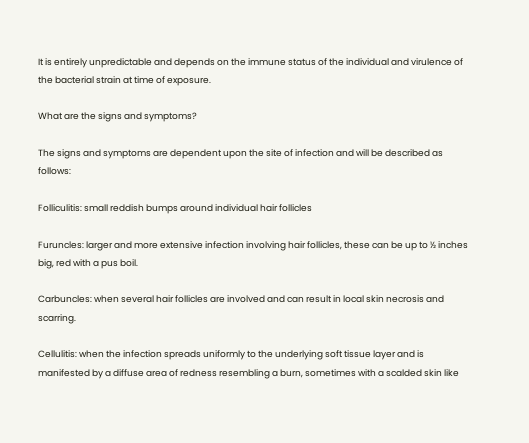It is entirely unpredictable and depends on the immune status of the individual and virulence of the bacterial strain at time of exposure.

What are the signs and symptoms?

The signs and symptoms are dependent upon the site of infection and will be described as follows:

Folliculitis: small reddish bumps around individual hair follicles

Furuncles: larger and more extensive infection involving hair follicles, these can be up to ½ inches big, red with a pus boil.

Carbuncles: when several hair follicles are involved and can result in local skin necrosis and scarring.

Cellulitis: when the infection spreads uniformly to the underlying soft tissue layer and is manifested by a diffuse area of redness resembling a burn, sometimes with a scalded skin like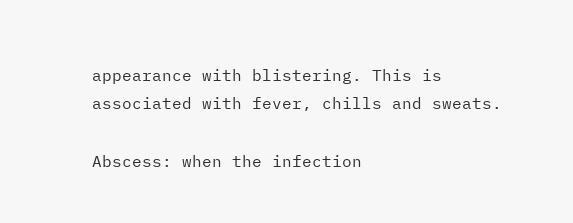appearance with blistering. This is associated with fever, chills and sweats.

Abscess: when the infection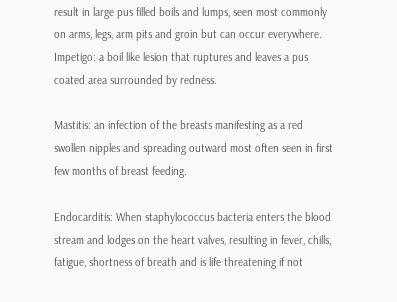result in large pus filled boils and lumps, seen most commonly on arms, legs, arm pits and groin but can occur everywhere. Impetigo: a boil like lesion that ruptures and leaves a pus coated area surrounded by redness.

Mastitis: an infection of the breasts manifesting as a red swollen nipples and spreading outward most often seen in first few months of breast feeding.

Endocarditis: When staphylococcus bacteria enters the blood stream and lodges on the heart valves, resulting in fever, chills, fatigue, shortness of breath and is life threatening if not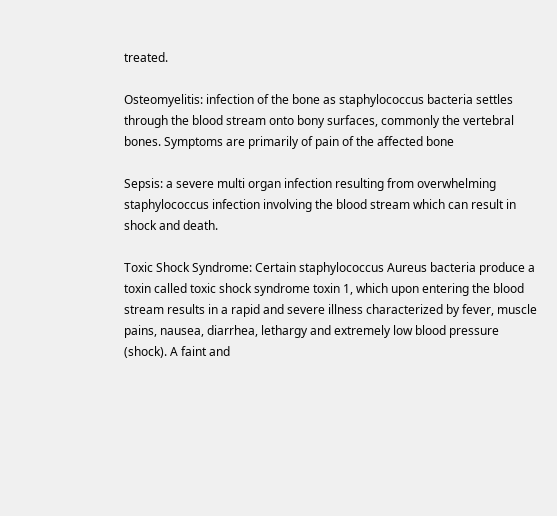treated.

Osteomyelitis: infection of the bone as staphylococcus bacteria settles through the blood stream onto bony surfaces, commonly the vertebral bones. Symptoms are primarily of pain of the affected bone

Sepsis: a severe multi organ infection resulting from overwhelming staphylococcus infection involving the blood stream which can result in shock and death.

Toxic Shock Syndrome: Certain staphylococcus Aureus bacteria produce a toxin called toxic shock syndrome toxin 1, which upon entering the blood stream results in a rapid and severe illness characterized by fever, muscle pains, nausea, diarrhea, lethargy and extremely low blood pressure (shock). A faint and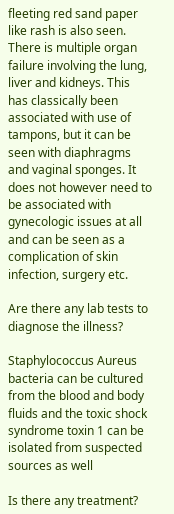fleeting red sand paper like rash is also seen. There is multiple organ failure involving the lung, liver and kidneys. This has classically been associated with use of tampons, but it can be seen with diaphragms and vaginal sponges. It does not however need to be associated with gynecologic issues at all and can be seen as a complication of skin infection, surgery etc.

Are there any lab tests to diagnose the illness?

Staphylococcus Aureus bacteria can be cultured from the blood and body fluids and the toxic shock syndrome toxin 1 can be isolated from suspected sources as well

Is there any treatment?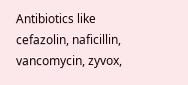Antibiotics like cefazolin, naficillin, vancomycin, zyvox,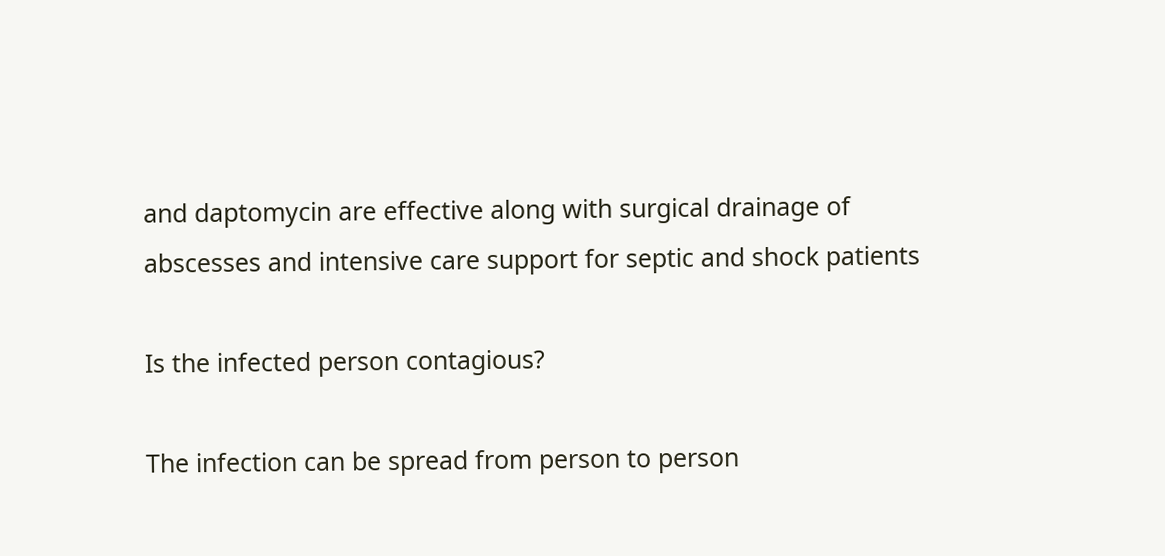and daptomycin are effective along with surgical drainage of abscesses and intensive care support for septic and shock patients

Is the infected person contagious?

The infection can be spread from person to person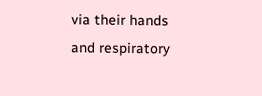via their hands and respiratory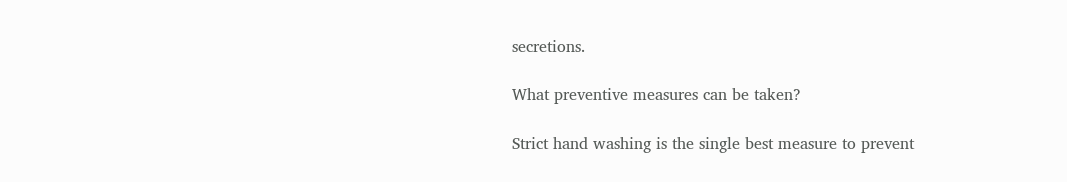secretions.

What preventive measures can be taken?

Strict hand washing is the single best measure to prevent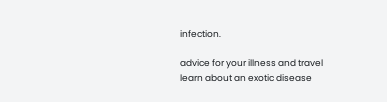infection.

advice for your illness and travel
learn about an exotic disease